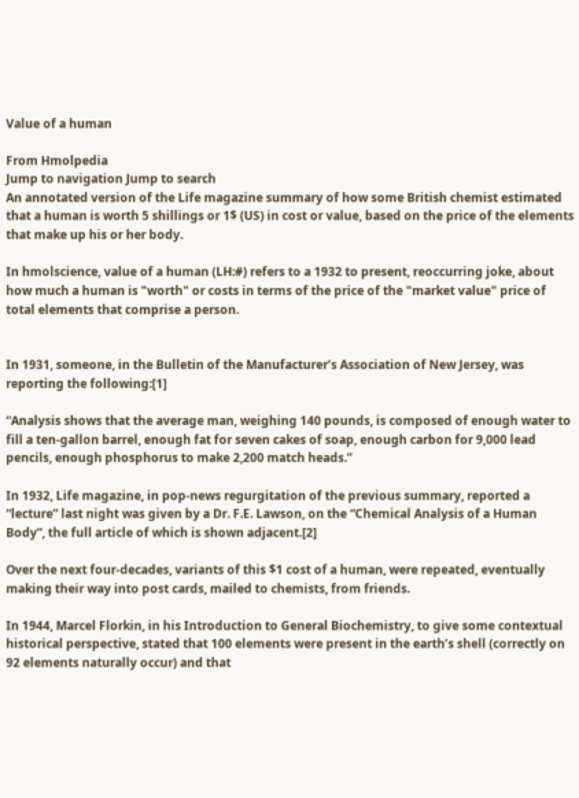Value of a human

From Hmolpedia
Jump to navigation Jump to search
An annotated version of the Life magazine summary of how some British chemist estimated that a human is worth 5 shillings or 1$ (US) in cost or value, based on the price of the elements that make up his or her body.

In hmolscience, value of a human (LH:#) refers to a 1932 to present, reoccurring joke, about how much a human is "worth" or costs in terms of the price of the "market value" price of total elements that comprise a person.


In 1931, someone, in the Bulletin of the Manufacturer’s Association of New Jersey, was reporting the following:[1]

“Analysis shows that the average man, weighing 140 pounds, is composed of enough water to fill a ten-gallon barrel, enough fat for seven cakes of soap, enough carbon for 9,000 lead pencils, enough phosphorus to make 2,200 match heads.”

In 1932, Life magazine, in pop-news regurgitation of the previous summary, reported a “lecture” last night was given by a Dr. F.E. Lawson, on the “Chemical Analysis of a Human Body”, the full article of which is shown adjacent.[2]

Over the next four-decades, variants of this $1 cost of a human, were repeated, eventually making their way into post cards, mailed to chemists, from friends.

In 1944, Marcel Florkin, in his Introduction to General Biochemistry, to give some contextual historical perspective, stated that 100 elements were present in the earth’s shell (correctly on 92 elements naturally occur) and that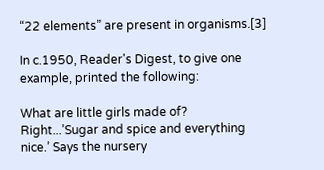“22 elements” are present in organisms.[3]

In c.1950, Reader's Digest, to give one example, printed the following:

What are little girls made of?  Right...’Sugar and spice and everything nice.’ Says the nursery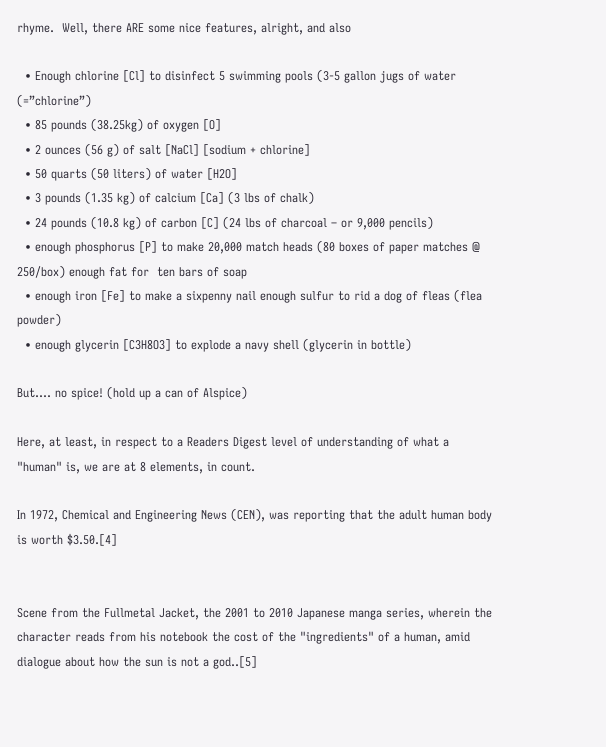rhyme.  Well, there ARE some nice features, alright, and also

  • Enough chlorine [Cl] to disinfect 5 swimming pools (3-5 gallon jugs of water (=”chlorine”)
  • 85 pounds (38.25kg) of oxygen [O]
  • 2 ounces (56 g) of salt [NaCl] [sodium + chlorine]
  • 50 quarts (50 liters) of water [H2O]
  • 3 pounds (1.35 kg) of calcium [Ca] (3 lbs of chalk)
  • 24 pounds (10.8 kg) of carbon [C] (24 lbs of charcoal – or 9,000 pencils)
  • enough phosphorus [P] to make 20,000 match heads (80 boxes of paper matches @ 250/box) enough fat for  ten bars of soap
  • enough iron [Fe] to make a sixpenny nail enough sulfur to rid a dog of fleas (flea powder)
  • enough glycerin [C3H8O3] to explode a navy shell (glycerin in bottle)

But.... no spice! (hold up a can of Alspice)

Here, at least, in respect to a Readers Digest level of understanding of what a "human" is, we are at 8 elements, in count.

In 1972, Chemical and Engineering News (CEN), was reporting that the adult human body is worth $3.50.[4]


Scene from the Fullmetal Jacket, the 2001 to 2010 Japanese manga series, wherein the character reads from his notebook the cost of the "ingredients" of a human, amid dialogue about how the sun is not a god..[5]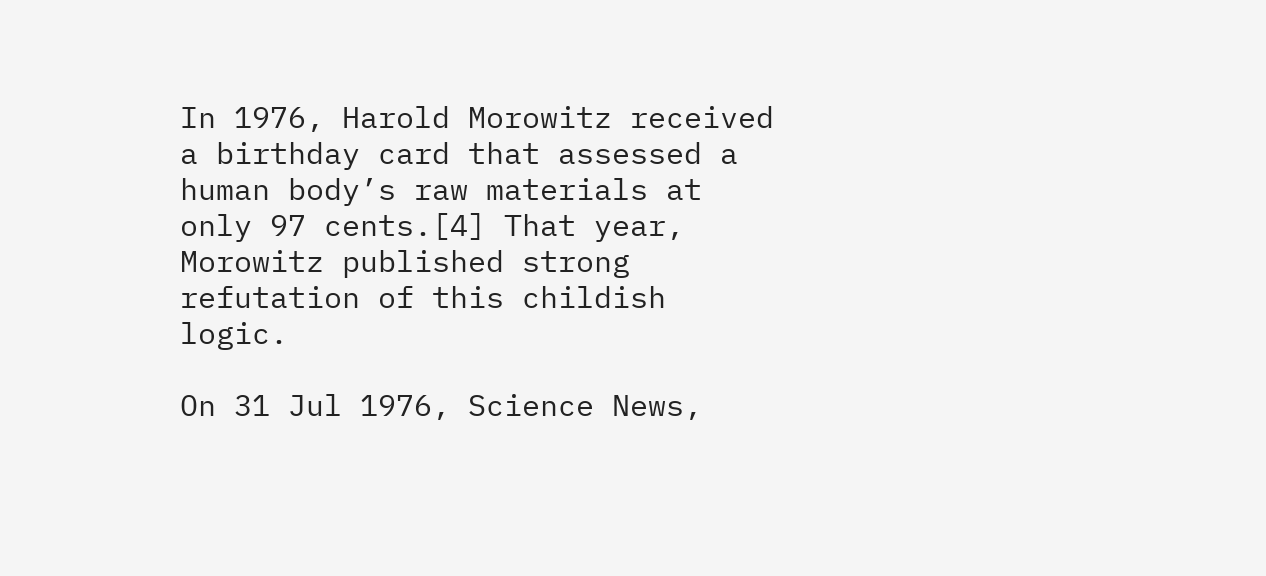In 1976, Harold Morowitz received a birthday card that assessed a human body’s raw materials at only 97 cents.[4] That year, Morowitz published strong refutation of this childish logic.

On 31 Jul 1976, Science News,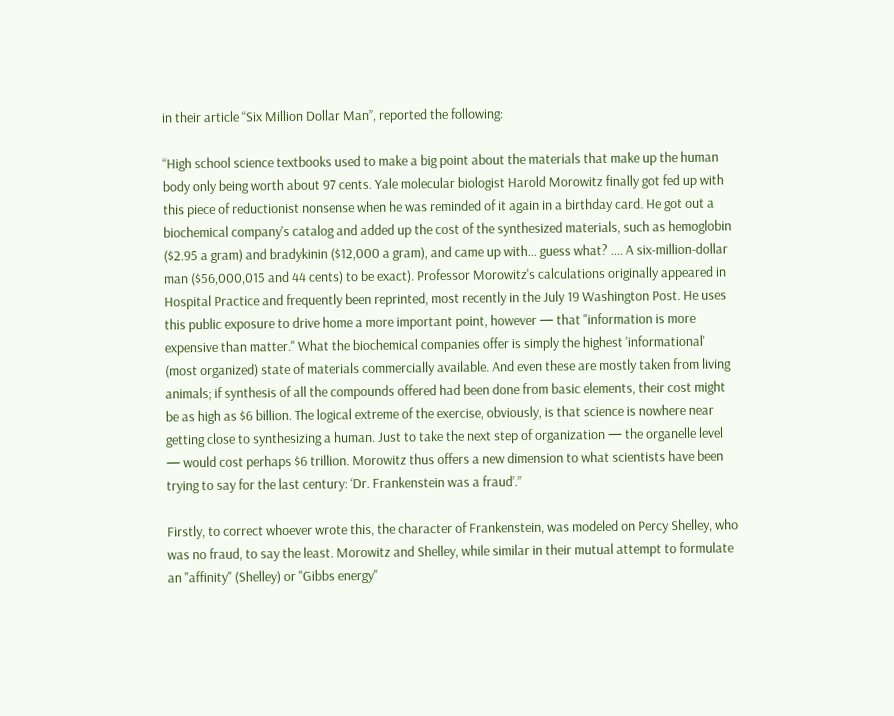in their article “Six Million Dollar Man”, reported the following:

“High school science textbooks used to make a big point about the materials that make up the human body only being worth about 97 cents. Yale molecular biologist Harold Morowitz finally got fed up with this piece of reductionist nonsense when he was reminded of it again in a birthday card. He got out a biochemical company's catalog and added up the cost of the synthesized materials, such as hemoglobin ($2.95 a gram) and bradykinin ($12,000 a gram), and came up with... guess what? .... A six-million-dollar man ($56,000,015 and 44 cents) to be exact). Professor Morowitz's calculations originally appeared in Hospital Practice and frequently been reprinted, most recently in the July 19 Washington Post. He uses this public exposure to drive home a more important point, however — that "information is more expensive than matter." What the biochemical companies offer is simply the highest 'informational' (most organized) state of materials commercially available. And even these are mostly taken from living animals; if synthesis of all the compounds offered had been done from basic elements, their cost might be as high as $6 billion. The logical extreme of the exercise, obviously, is that science is nowhere near getting close to synthesizing a human. Just to take the next step of organization — the organelle level — would cost perhaps $6 trillion. Morowitz thus offers a new dimension to what scientists have been trying to say for the last century: ‘Dr. Frankenstein was a fraud’.”

Firstly, to correct whoever wrote this, the character of Frankenstein, was modeled on Percy Shelley, who was no fraud, to say the least. Morowitz and Shelley, while similar in their mutual attempt to formulate an "affinity" (Shelley) or "Gibbs energy"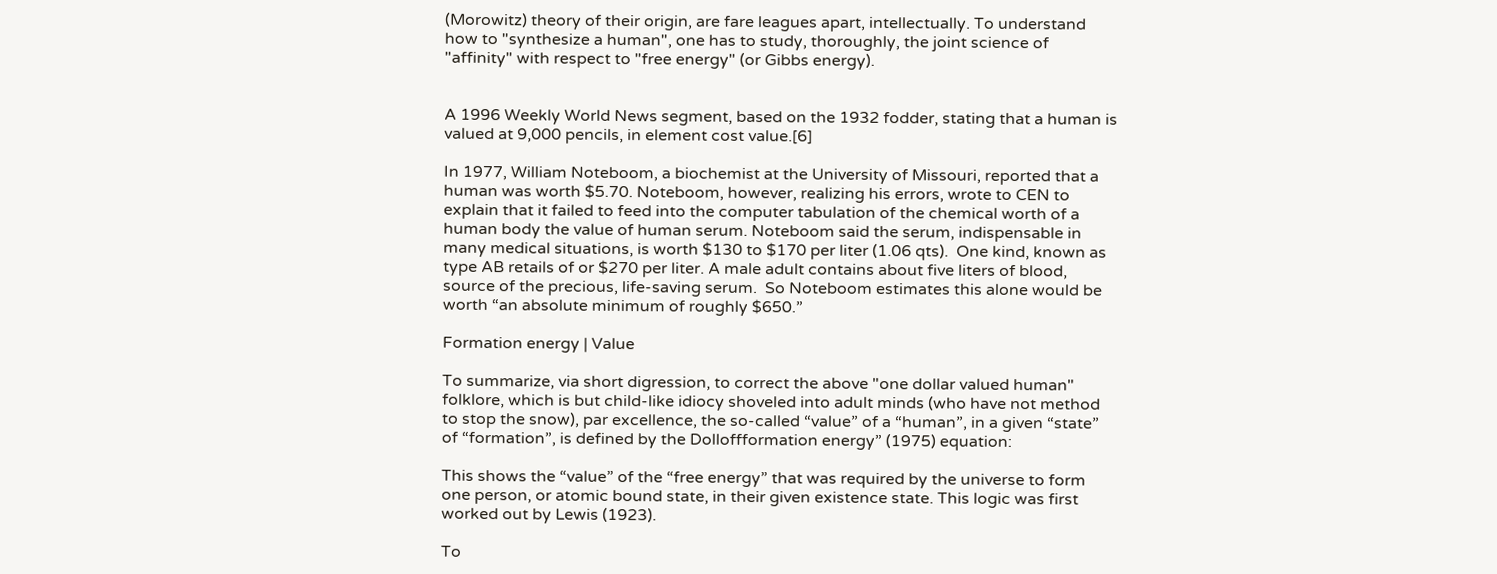(Morowitz) theory of their origin, are fare leagues apart, intellectually. To understand how to "synthesize a human", one has to study, thoroughly, the joint science of "affinity" with respect to "free energy" (or Gibbs energy).


A 1996 Weekly World News segment, based on the 1932 fodder, stating that a human is valued at 9,000 pencils, in element cost value.[6]

In 1977, William Noteboom, a biochemist at the University of Missouri, reported that a human was worth $5.70. Noteboom, however, realizing his errors, wrote to CEN to explain that it failed to feed into the computer tabulation of the chemical worth of a human body the value of human serum. Noteboom said the serum, indispensable in many medical situations, is worth $130 to $170 per liter (1.06 qts).  One kind, known as type AB retails of or $270 per liter. A male adult contains about five liters of blood, source of the precious, life-saving serum.  So Noteboom estimates this alone would be worth “an absolute minimum of roughly $650.”

Formation energy | Value

To summarize, via short digression, to correct the above "one dollar valued human" folklore, which is but child-like idiocy shoveled into adult minds (who have not method to stop the snow), par excellence, the so-called “value” of a “human”, in a given “state” of “formation”, is defined by the Dolloffformation energy” (1975) equation:

This shows the “value” of the “free energy” that was required by the universe to form one person, or atomic bound state, in their given existence state. This logic was first worked out by Lewis (1923).

To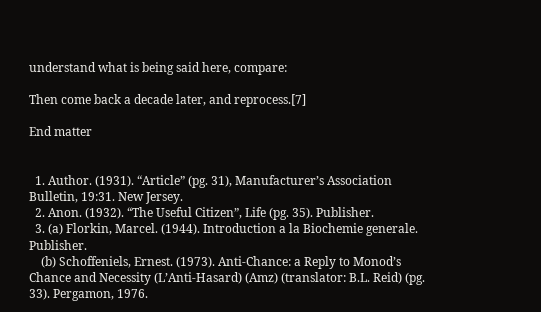understand what is being said here, compare:

Then come back a decade later, and reprocess.[7]

End matter


  1. Author. (1931). “Article” (pg. 31), Manufacturer’s Association Bulletin, 19:31. New Jersey.
  2. Anon. (1932). “The Useful Citizen”, Life (pg. 35). Publisher.
  3. (a) Florkin, Marcel. (1944). Introduction a la Biochemie generale. Publisher.
    (b) Schoffeniels, Ernest. (1973). Anti-Chance: a Reply to Monod’s Chance and Necessity (L’Anti-Hasard) (Amz) (translator: B.L. Reid) (pg. 33). Pergamon, 1976.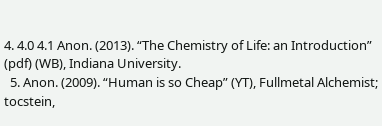4. 4.0 4.1 Anon. (2013). “The Chemistry of Life: an Introduction” (pdf) (WB), Indiana University.
  5. Anon. (2009). “Human is so Cheap” (YT), Fullmetal Alchemist; tocstein,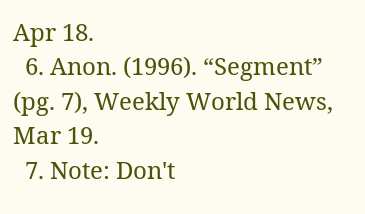Apr 18.
  6. Anon. (1996). “Segment” (pg. 7), Weekly World News, Mar 19.
  7. Note: Don't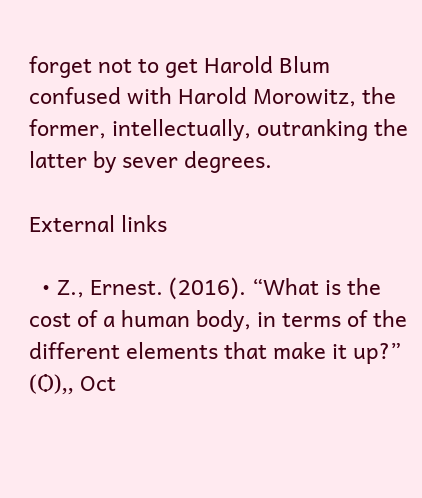forget not to get Harold Blum confused with Harold Morowitz, the former, intellectually, outranking the latter by sever degrees.

External links

  • Z., Ernest. (2016). “What is the cost of a human body, in terms of the different elements that make it up?” (Ѻ),, Oct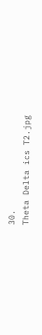30.
Theta Delta ics T2.jpg